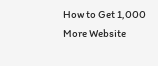How to Get 1,000 More Website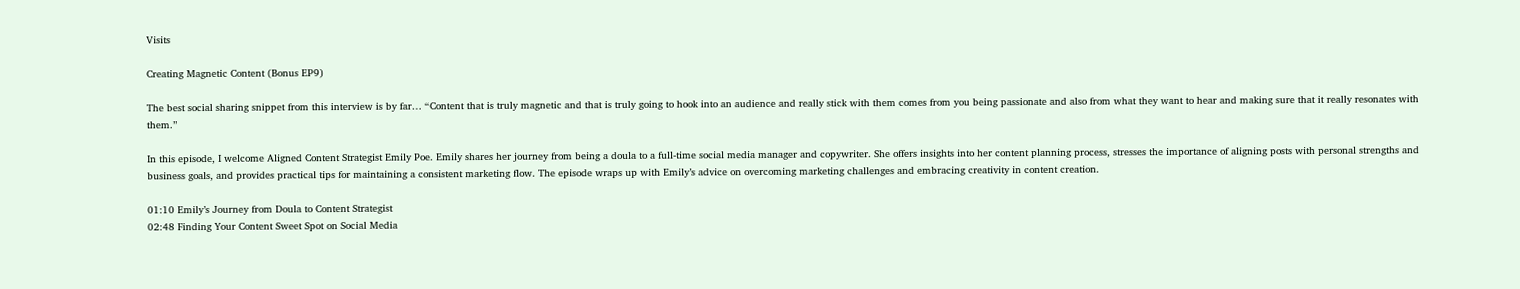Visits

Creating Magnetic Content (Bonus EP9)

The best social sharing snippet from this interview is by far… “Content that is truly magnetic and that is truly going to hook into an audience and really stick with them comes from you being passionate and also from what they want to hear and making sure that it really resonates with them.”

In this episode, I welcome Aligned Content Strategist Emily Poe. Emily shares her journey from being a doula to a full-time social media manager and copywriter. She offers insights into her content planning process, stresses the importance of aligning posts with personal strengths and business goals, and provides practical tips for maintaining a consistent marketing flow. The episode wraps up with Emily’s advice on overcoming marketing challenges and embracing creativity in content creation.

01:10 Emily’s Journey from Doula to Content Strategist
02:48 Finding Your Content Sweet Spot on Social Media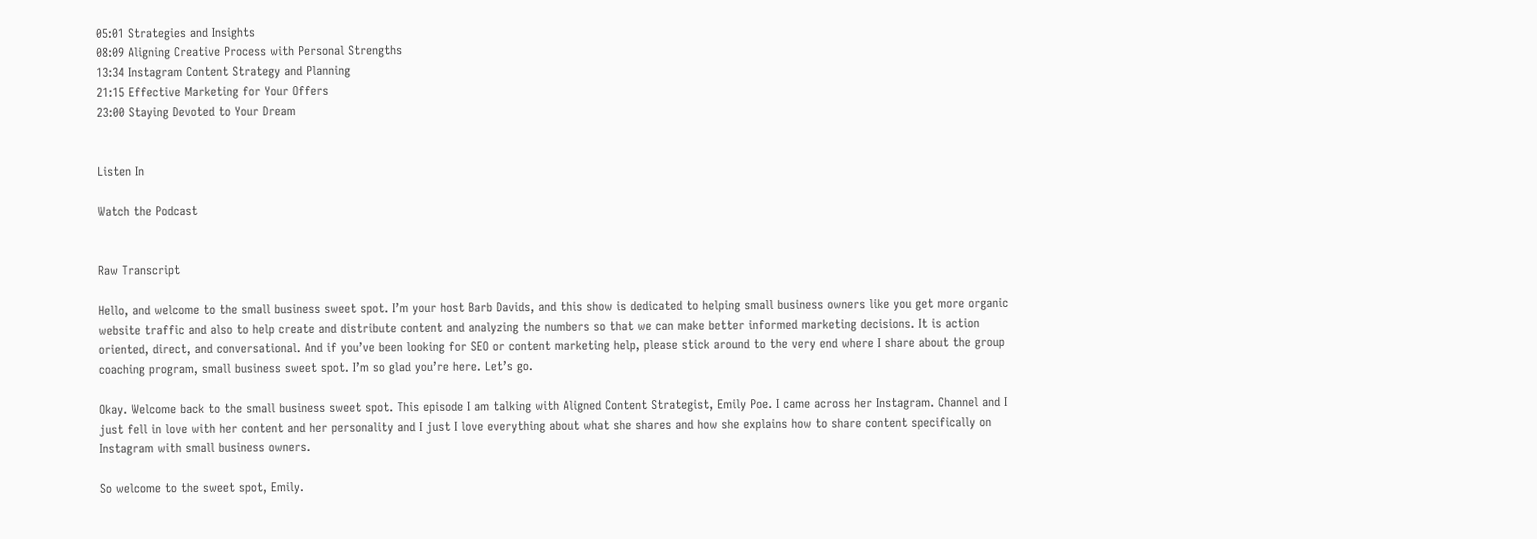05:01 Strategies and Insights
08:09 Aligning Creative Process with Personal Strengths
13:34 Instagram Content Strategy and Planning
21:15 Effective Marketing for Your Offers
23:00 Staying Devoted to Your Dream


Listen In

Watch the Podcast


Raw Transcript

Hello, and welcome to the small business sweet spot. I’m your host Barb Davids, and this show is dedicated to helping small business owners like you get more organic website traffic and also to help create and distribute content and analyzing the numbers so that we can make better informed marketing decisions. It is action oriented, direct, and conversational. And if you’ve been looking for SEO or content marketing help, please stick around to the very end where I share about the group coaching program, small business sweet spot. I’m so glad you’re here. Let’s go.

Okay. Welcome back to the small business sweet spot. This episode I am talking with Aligned Content Strategist, Emily Poe. I came across her Instagram. Channel and I just fell in love with her content and her personality and I just I love everything about what she shares and how she explains how to share content specifically on Instagram with small business owners.

So welcome to the sweet spot, Emily.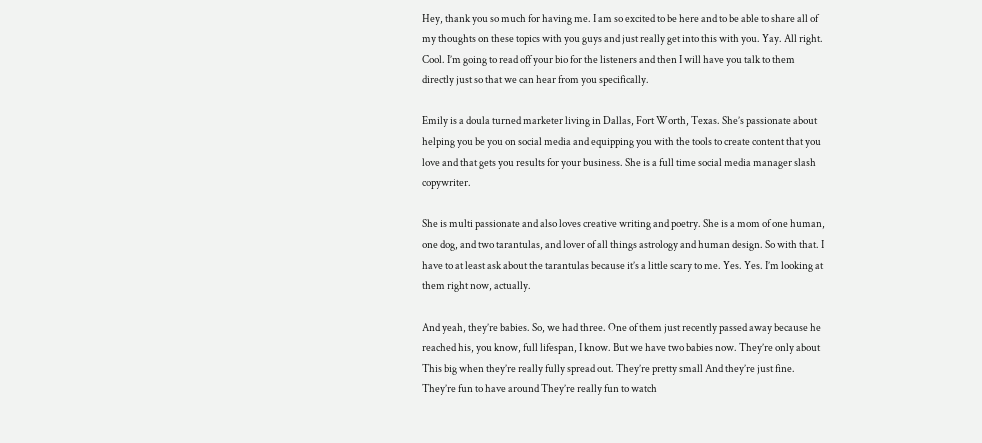Hey, thank you so much for having me. I am so excited to be here and to be able to share all of my thoughts on these topics with you guys and just really get into this with you. Yay. All right. Cool. I’m going to read off your bio for the listeners and then I will have you talk to them directly just so that we can hear from you specifically.

Emily is a doula turned marketer living in Dallas, Fort Worth, Texas. She’s passionate about helping you be you on social media and equipping you with the tools to create content that you love and that gets you results for your business. She is a full time social media manager slash copywriter.

She is multi passionate and also loves creative writing and poetry. She is a mom of one human, one dog, and two tarantulas, and lover of all things astrology and human design. So with that. I have to at least ask about the tarantulas because it’s a little scary to me. Yes. Yes. I’m looking at them right now, actually.

And yeah, they’re babies. So, we had three. One of them just recently passed away because he reached his, you know, full lifespan, I know. But we have two babies now. They’re only about This big when they’re really fully spread out. They’re pretty small And they’re just fine. They’re fun to have around They’re really fun to watch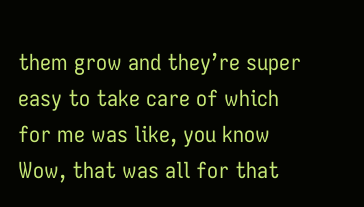them grow and they’re super easy to take care of which for me was like, you know Wow, that was all for that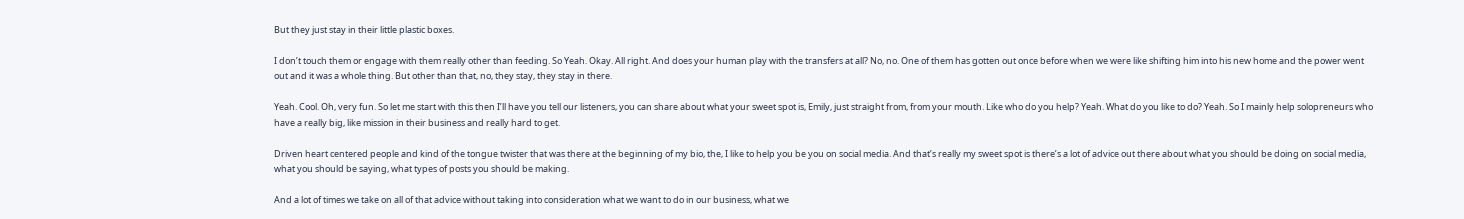But they just stay in their little plastic boxes.

I don’t touch them or engage with them really other than feeding. So Yeah. Okay. All right. And does your human play with the transfers at all? No, no. One of them has gotten out once before when we were like shifting him into his new home and the power went out and it was a whole thing. But other than that, no, they stay, they stay in there.

Yeah. Cool. Oh, very fun. So let me start with this then I’ll have you tell our listeners, you can share about what your sweet spot is, Emily, just straight from, from your mouth. Like who do you help? Yeah. What do you like to do? Yeah. So I mainly help solopreneurs who have a really big, like mission in their business and really hard to get.

Driven heart centered people and kind of the tongue twister that was there at the beginning of my bio, the, I like to help you be you on social media. And that’s really my sweet spot is there’s a lot of advice out there about what you should be doing on social media, what you should be saying, what types of posts you should be making.

And a lot of times we take on all of that advice without taking into consideration what we want to do in our business, what we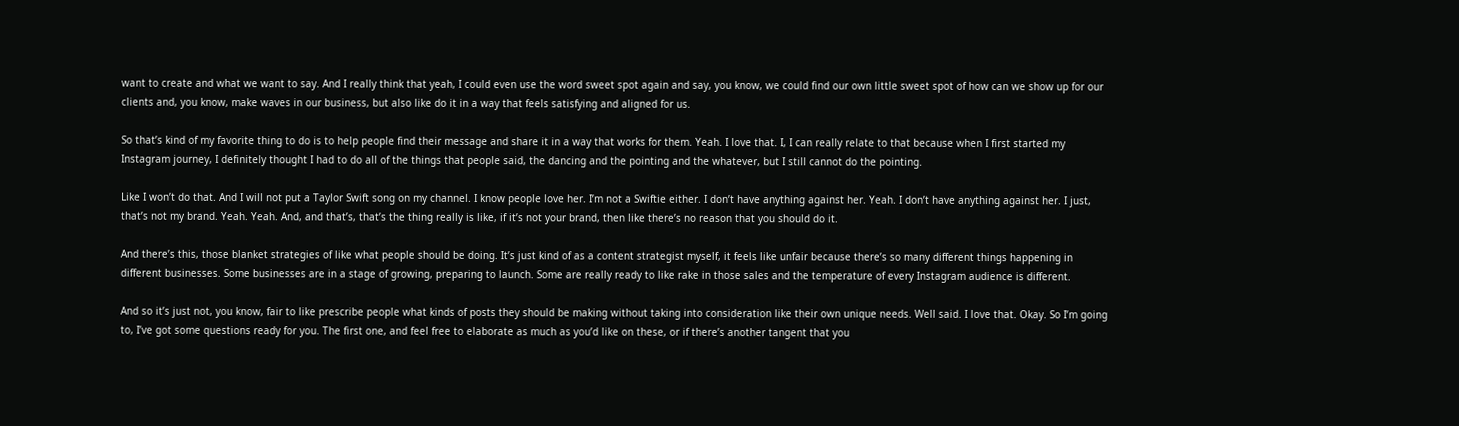want to create and what we want to say. And I really think that yeah, I could even use the word sweet spot again and say, you know, we could find our own little sweet spot of how can we show up for our clients and, you know, make waves in our business, but also like do it in a way that feels satisfying and aligned for us.

So that’s kind of my favorite thing to do is to help people find their message and share it in a way that works for them. Yeah. I love that. I, I can really relate to that because when I first started my Instagram journey, I definitely thought I had to do all of the things that people said, the dancing and the pointing and the whatever, but I still cannot do the pointing.

Like I won’t do that. And I will not put a Taylor Swift song on my channel. I know people love her. I’m not a Swiftie either. I don’t have anything against her. Yeah. I don’t have anything against her. I just, that’s not my brand. Yeah. Yeah. And, and that’s, that’s the thing really is like, if it’s not your brand, then like there’s no reason that you should do it.

And there’s this, those blanket strategies of like what people should be doing. It’s just kind of as a content strategist myself, it feels like unfair because there’s so many different things happening in different businesses. Some businesses are in a stage of growing, preparing to launch. Some are really ready to like rake in those sales and the temperature of every Instagram audience is different.

And so it’s just not, you know, fair to like prescribe people what kinds of posts they should be making without taking into consideration like their own unique needs. Well said. I love that. Okay. So I’m going to, I’ve got some questions ready for you. The first one, and feel free to elaborate as much as you’d like on these, or if there’s another tangent that you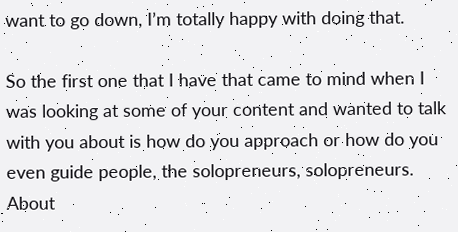want to go down, I’m totally happy with doing that.

So the first one that I have that came to mind when I was looking at some of your content and wanted to talk with you about is how do you approach or how do you even guide people, the solopreneurs, solopreneurs. About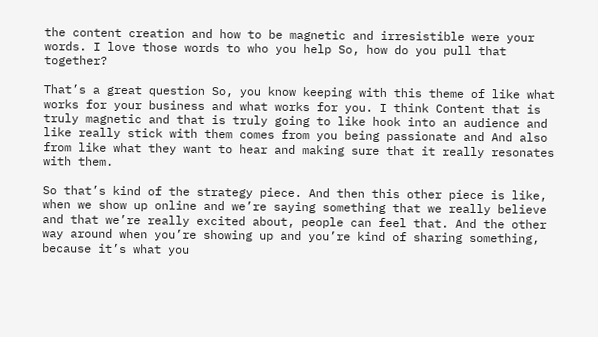the content creation and how to be magnetic and irresistible were your words. I love those words to who you help So, how do you pull that together?

That’s a great question So, you know keeping with this theme of like what works for your business and what works for you. I think Content that is truly magnetic and that is truly going to like hook into an audience and like really stick with them comes from you being passionate and And also from like what they want to hear and making sure that it really resonates with them.

So that’s kind of the strategy piece. And then this other piece is like, when we show up online and we’re saying something that we really believe and that we’re really excited about, people can feel that. And the other way around when you’re showing up and you’re kind of sharing something, because it’s what you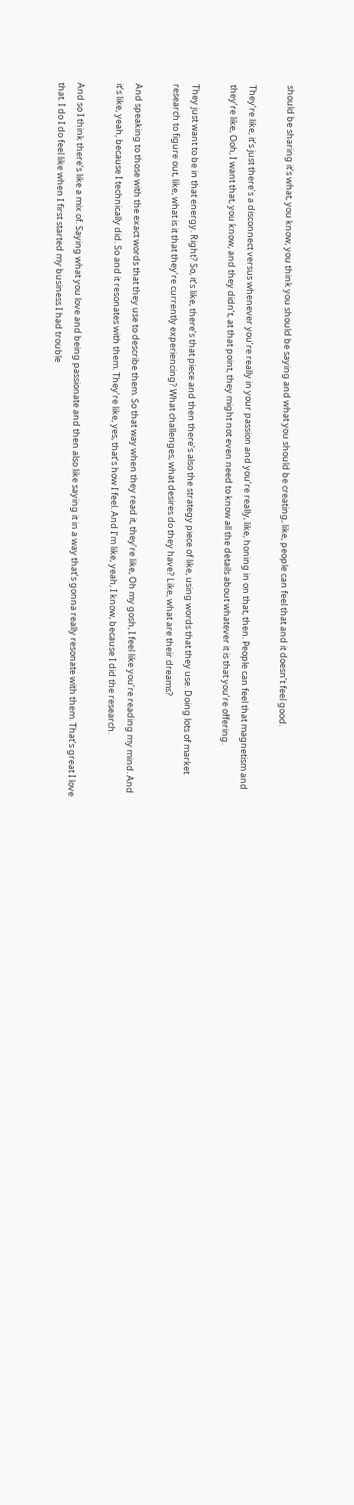should be sharing it’s what, you know, you think you should be saying and what you should be creating, like, people can feel that and it doesn’t feel good.

They’re like, it’s just there’s a disconnect versus whenever you’re really in your passion and you’re really, like, honing in on that, then. People can feel that magnetism and they’re like, Ooh, I want that, you know, and they didn’t, at that point, they might not even need to know all the details about whatever it is that you’re offering.

They just want to be in that energy. Right? So, it’s like, there’s that piece and then there’s also the strategy piece of like, using words that they use. Doing lots of market research to figure out, like, what is it that they’re currently experiencing? What challenges, what desires do they have? Like, what are their dreams?

And speaking to those with the exact words that they use to describe them. So that way when they read it, they’re like, Oh my gosh, I feel like you’re reading my mind. And it’s like, yeah, because I technically did. So and it resonates with them. They’re like, yes, that’s how I feel. And I’m like, yeah, I know, because I did the research.

And so I think there’s like a mix of. Saying what you love and being passionate and then also like saying it in a way that’s gonna really resonate with them. That’s great I love that. I do I do feel like when I first started my business I had trouble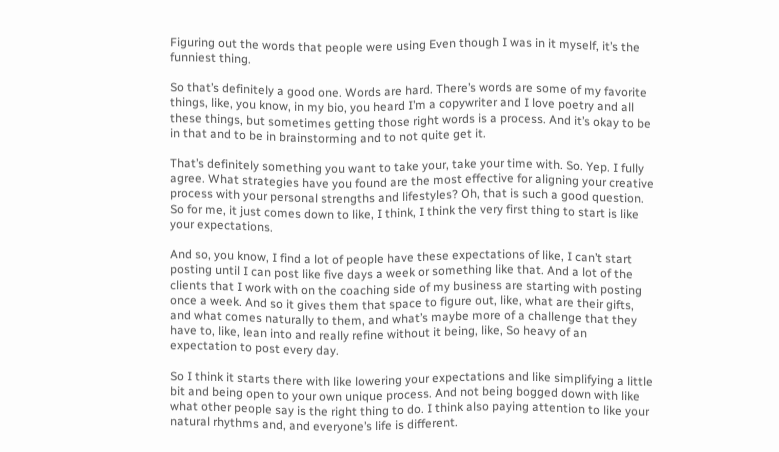Figuring out the words that people were using Even though I was in it myself, it’s the funniest thing.

So that’s definitely a good one. Words are hard. There’s words are some of my favorite things, like, you know, in my bio, you heard I’m a copywriter and I love poetry and all these things, but sometimes getting those right words is a process. And it’s okay to be in that and to be in brainstorming and to not quite get it.

That’s definitely something you want to take your, take your time with. So. Yep. I fully agree. What strategies have you found are the most effective for aligning your creative process with your personal strengths and lifestyles? Oh, that is such a good question. So for me, it just comes down to like, I think, I think the very first thing to start is like your expectations.

And so, you know, I find a lot of people have these expectations of like, I can’t start posting until I can post like five days a week or something like that. And a lot of the clients that I work with on the coaching side of my business are starting with posting once a week. And so it gives them that space to figure out, like, what are their gifts, and what comes naturally to them, and what’s maybe more of a challenge that they have to, like, lean into and really refine without it being, like, So heavy of an expectation to post every day.

So I think it starts there with like lowering your expectations and like simplifying a little bit and being open to your own unique process. And not being bogged down with like what other people say is the right thing to do. I think also paying attention to like your natural rhythms and, and everyone’s life is different.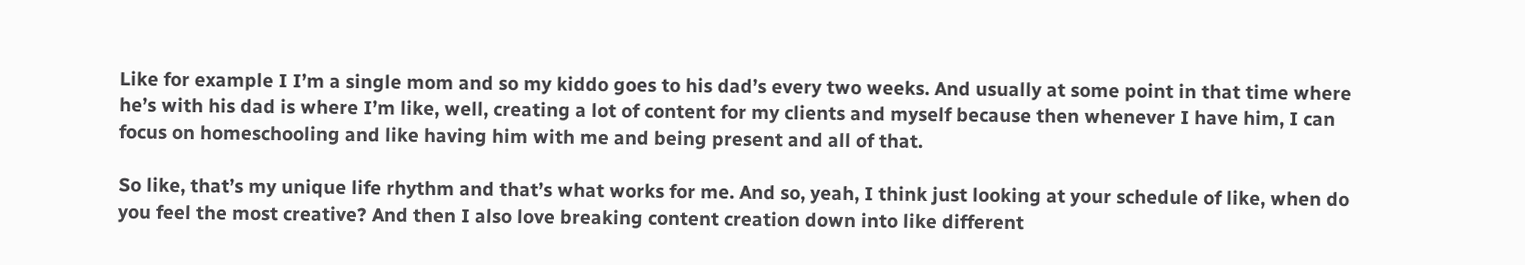Like for example I I’m a single mom and so my kiddo goes to his dad’s every two weeks. And usually at some point in that time where he’s with his dad is where I’m like, well, creating a lot of content for my clients and myself because then whenever I have him, I can focus on homeschooling and like having him with me and being present and all of that.

So like, that’s my unique life rhythm and that’s what works for me. And so, yeah, I think just looking at your schedule of like, when do you feel the most creative? And then I also love breaking content creation down into like different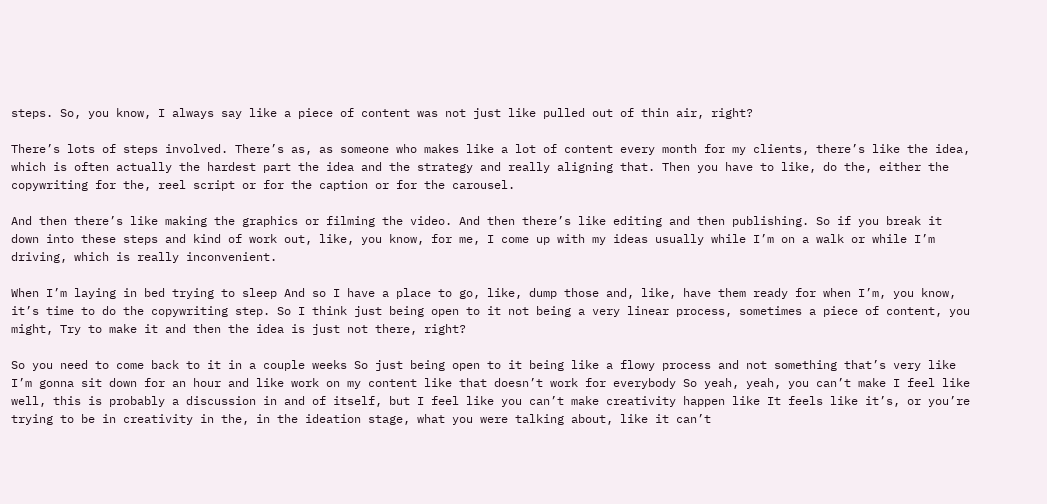steps. So, you know, I always say like a piece of content was not just like pulled out of thin air, right?

There’s lots of steps involved. There’s as, as someone who makes like a lot of content every month for my clients, there’s like the idea, which is often actually the hardest part the idea and the strategy and really aligning that. Then you have to like, do the, either the copywriting for the, reel script or for the caption or for the carousel.

And then there’s like making the graphics or filming the video. And then there’s like editing and then publishing. So if you break it down into these steps and kind of work out, like, you know, for me, I come up with my ideas usually while I’m on a walk or while I’m driving, which is really inconvenient.

When I’m laying in bed trying to sleep And so I have a place to go, like, dump those and, like, have them ready for when I’m, you know, it’s time to do the copywriting step. So I think just being open to it not being a very linear process, sometimes a piece of content, you might, Try to make it and then the idea is just not there, right?

So you need to come back to it in a couple weeks So just being open to it being like a flowy process and not something that’s very like I’m gonna sit down for an hour and like work on my content like that doesn’t work for everybody So yeah, yeah, you can’t make I feel like well, this is probably a discussion in and of itself, but I feel like you can’t make creativity happen like It feels like it’s, or you’re trying to be in creativity in the, in the ideation stage, what you were talking about, like it can’t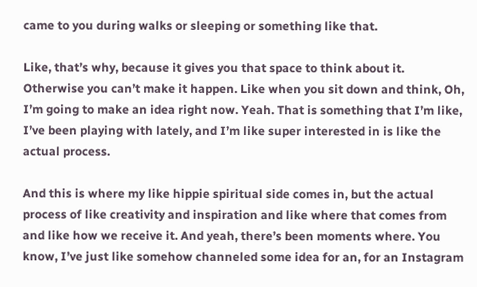came to you during walks or sleeping or something like that.

Like, that’s why, because it gives you that space to think about it. Otherwise you can’t make it happen. Like when you sit down and think, Oh, I’m going to make an idea right now. Yeah. That is something that I’m like, I’ve been playing with lately, and I’m like super interested in is like the actual process.

And this is where my like hippie spiritual side comes in, but the actual process of like creativity and inspiration and like where that comes from and like how we receive it. And yeah, there’s been moments where. You know, I’ve just like somehow channeled some idea for an, for an Instagram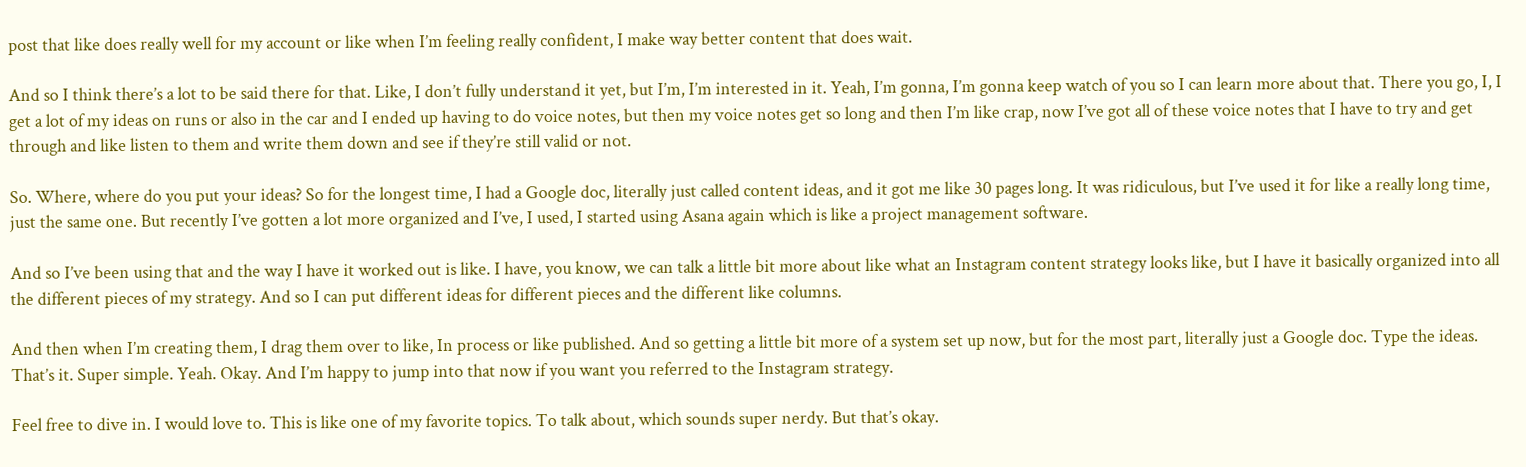post that like does really well for my account or like when I’m feeling really confident, I make way better content that does wait.

And so I think there’s a lot to be said there for that. Like, I don’t fully understand it yet, but I’m, I’m interested in it. Yeah, I’m gonna, I’m gonna keep watch of you so I can learn more about that. There you go, I, I get a lot of my ideas on runs or also in the car and I ended up having to do voice notes, but then my voice notes get so long and then I’m like crap, now I’ve got all of these voice notes that I have to try and get through and like listen to them and write them down and see if they’re still valid or not.

So. Where, where do you put your ideas? So for the longest time, I had a Google doc, literally just called content ideas, and it got me like 30 pages long. It was ridiculous, but I’ve used it for like a really long time, just the same one. But recently I’ve gotten a lot more organized and I’ve, I used, I started using Asana again which is like a project management software.

And so I’ve been using that and the way I have it worked out is like. I have, you know, we can talk a little bit more about like what an Instagram content strategy looks like, but I have it basically organized into all the different pieces of my strategy. And so I can put different ideas for different pieces and the different like columns.

And then when I’m creating them, I drag them over to like, In process or like published. And so getting a little bit more of a system set up now, but for the most part, literally just a Google doc. Type the ideas. That’s it. Super simple. Yeah. Okay. And I’m happy to jump into that now if you want you referred to the Instagram strategy.

Feel free to dive in. I would love to. This is like one of my favorite topics. To talk about, which sounds super nerdy. But that’s okay.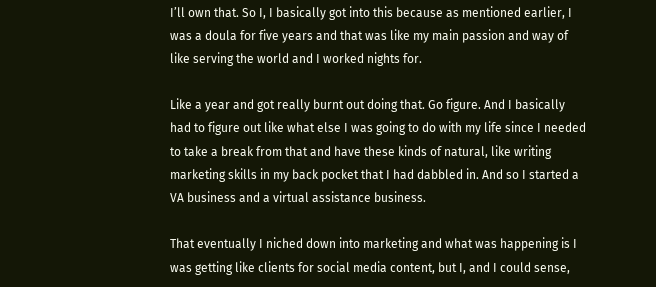I’ll own that. So I, I basically got into this because as mentioned earlier, I was a doula for five years and that was like my main passion and way of like serving the world and I worked nights for.

Like a year and got really burnt out doing that. Go figure. And I basically had to figure out like what else I was going to do with my life since I needed to take a break from that and have these kinds of natural, like writing marketing skills in my back pocket that I had dabbled in. And so I started a VA business and a virtual assistance business.

That eventually I niched down into marketing and what was happening is I was getting like clients for social media content, but I, and I could sense,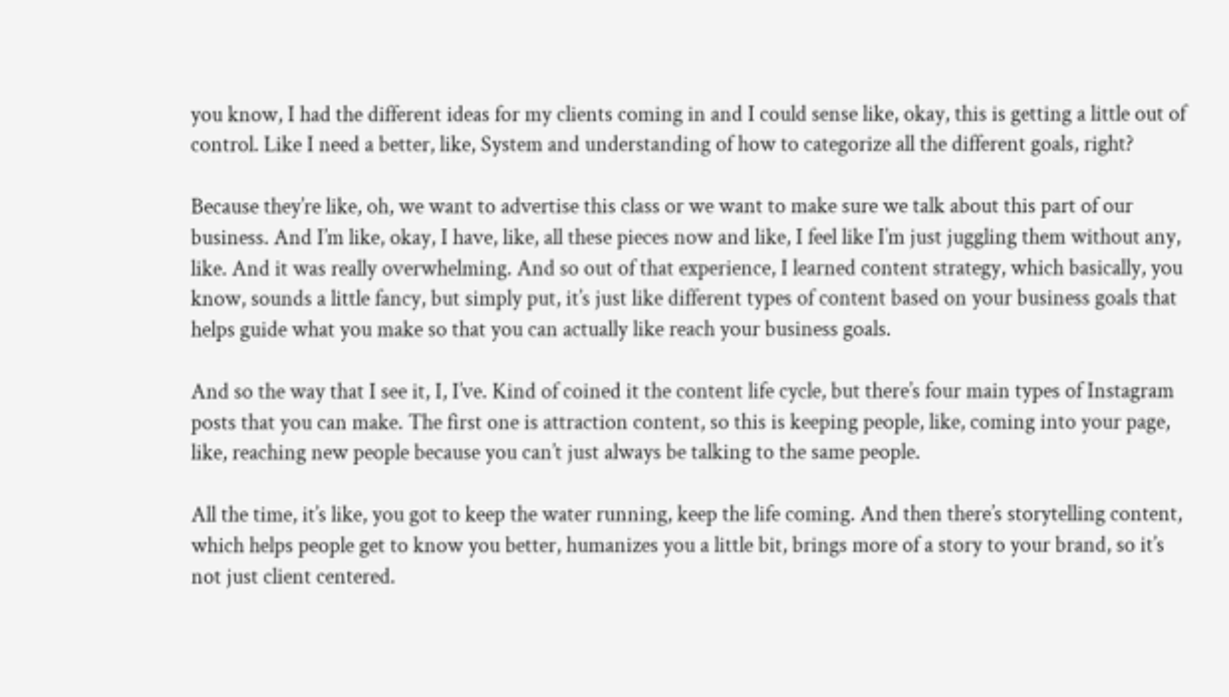you know, I had the different ideas for my clients coming in and I could sense like, okay, this is getting a little out of control. Like I need a better, like, System and understanding of how to categorize all the different goals, right?

Because they’re like, oh, we want to advertise this class or we want to make sure we talk about this part of our business. And I’m like, okay, I have, like, all these pieces now and like, I feel like I’m just juggling them without any, like. And it was really overwhelming. And so out of that experience, I learned content strategy, which basically, you know, sounds a little fancy, but simply put, it’s just like different types of content based on your business goals that helps guide what you make so that you can actually like reach your business goals.

And so the way that I see it, I, I’ve. Kind of coined it the content life cycle, but there’s four main types of Instagram posts that you can make. The first one is attraction content, so this is keeping people, like, coming into your page, like, reaching new people because you can’t just always be talking to the same people.

All the time, it’s like, you got to keep the water running, keep the life coming. And then there’s storytelling content, which helps people get to know you better, humanizes you a little bit, brings more of a story to your brand, so it’s not just client centered.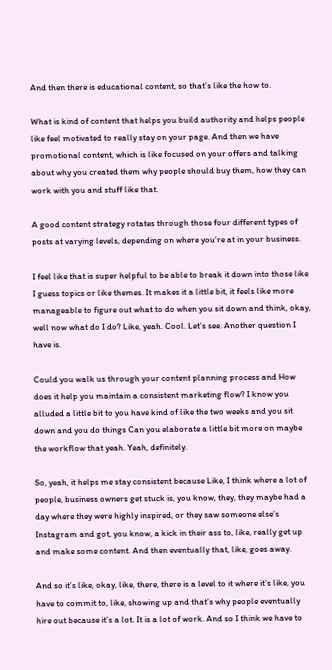And then there is educational content, so that’s like the how to.

What is kind of content that helps you build authority and helps people like feel motivated to really stay on your page. And then we have promotional content, which is like focused on your offers and talking about why you created them why people should buy them, how they can work with you and stuff like that.

A good content strategy rotates through those four different types of posts at varying levels, depending on where you’re at in your business.

I feel like that is super helpful to be able to break it down into those like I guess topics or like themes. It makes it a little bit, it feels like more manageable to figure out what to do when you sit down and think, okay, well now what do I do? Like, yeah. Cool. Let’s see. Another question I have is.

Could you walk us through your content planning process and How does it help you maintain a consistent marketing flow? I know you alluded a little bit to you have kind of like the two weeks and you sit down and you do things Can you elaborate a little bit more on maybe the workflow that yeah. Yeah, definitely.

So, yeah, it helps me stay consistent because Like, I think where a lot of people, business owners get stuck is, you know, they, they maybe had a day where they were highly inspired, or they saw someone else’s Instagram and got, you know, a kick in their ass to, like, really get up and make some content. And then eventually that, like, goes away.

And so it’s like, okay, like, there, there is a level to it where it’s like, you have to commit to, like, showing up and that’s why people eventually hire out because it’s a lot. It is a lot of work. And so I think we have to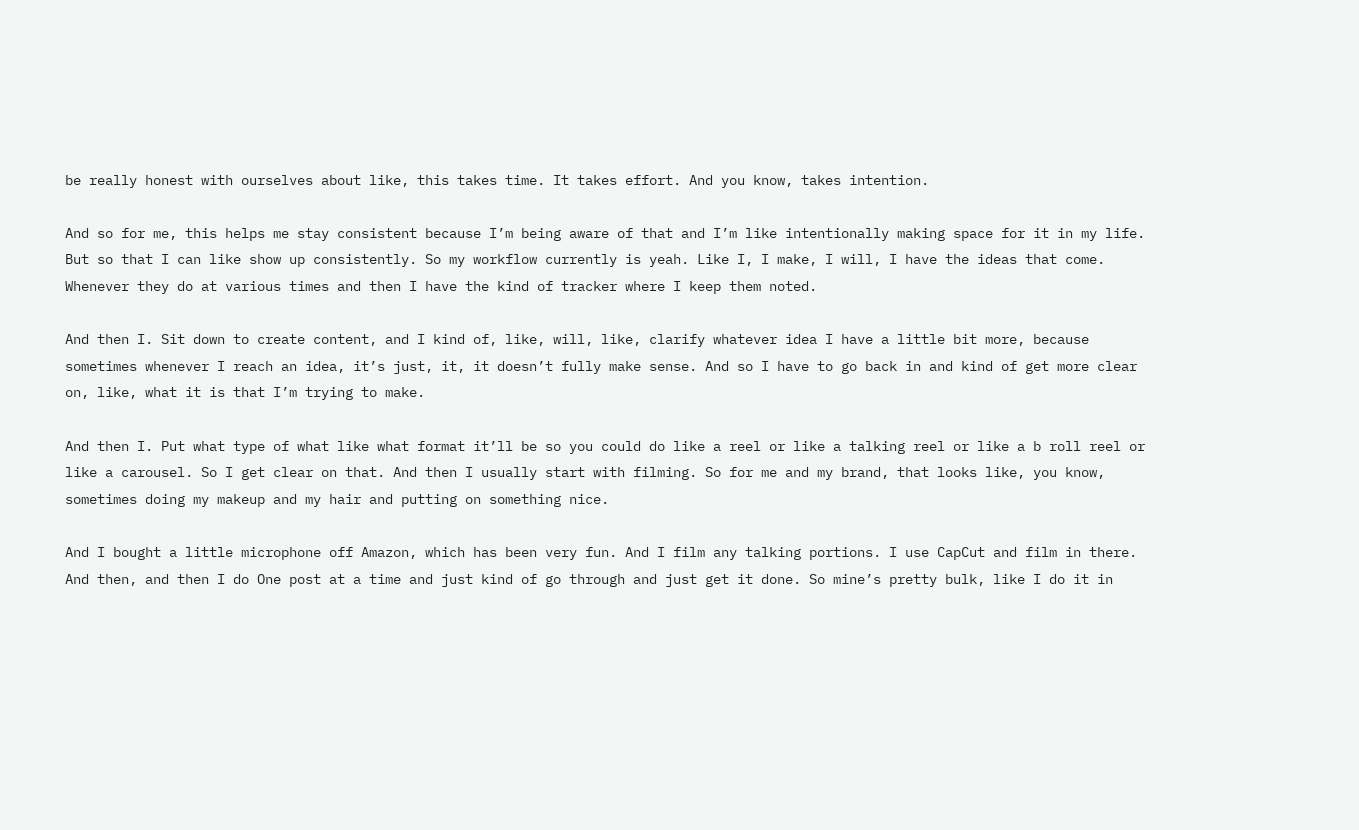be really honest with ourselves about like, this takes time. It takes effort. And you know, takes intention.

And so for me, this helps me stay consistent because I’m being aware of that and I’m like intentionally making space for it in my life. But so that I can like show up consistently. So my workflow currently is yeah. Like I, I make, I will, I have the ideas that come. Whenever they do at various times and then I have the kind of tracker where I keep them noted.

And then I. Sit down to create content, and I kind of, like, will, like, clarify whatever idea I have a little bit more, because sometimes whenever I reach an idea, it’s just, it, it doesn’t fully make sense. And so I have to go back in and kind of get more clear on, like, what it is that I’m trying to make.

And then I. Put what type of what like what format it’ll be so you could do like a reel or like a talking reel or like a b roll reel or like a carousel. So I get clear on that. And then I usually start with filming. So for me and my brand, that looks like, you know, sometimes doing my makeup and my hair and putting on something nice.

And I bought a little microphone off Amazon, which has been very fun. And I film any talking portions. I use CapCut and film in there. And then, and then I do One post at a time and just kind of go through and just get it done. So mine’s pretty bulk, like I do it in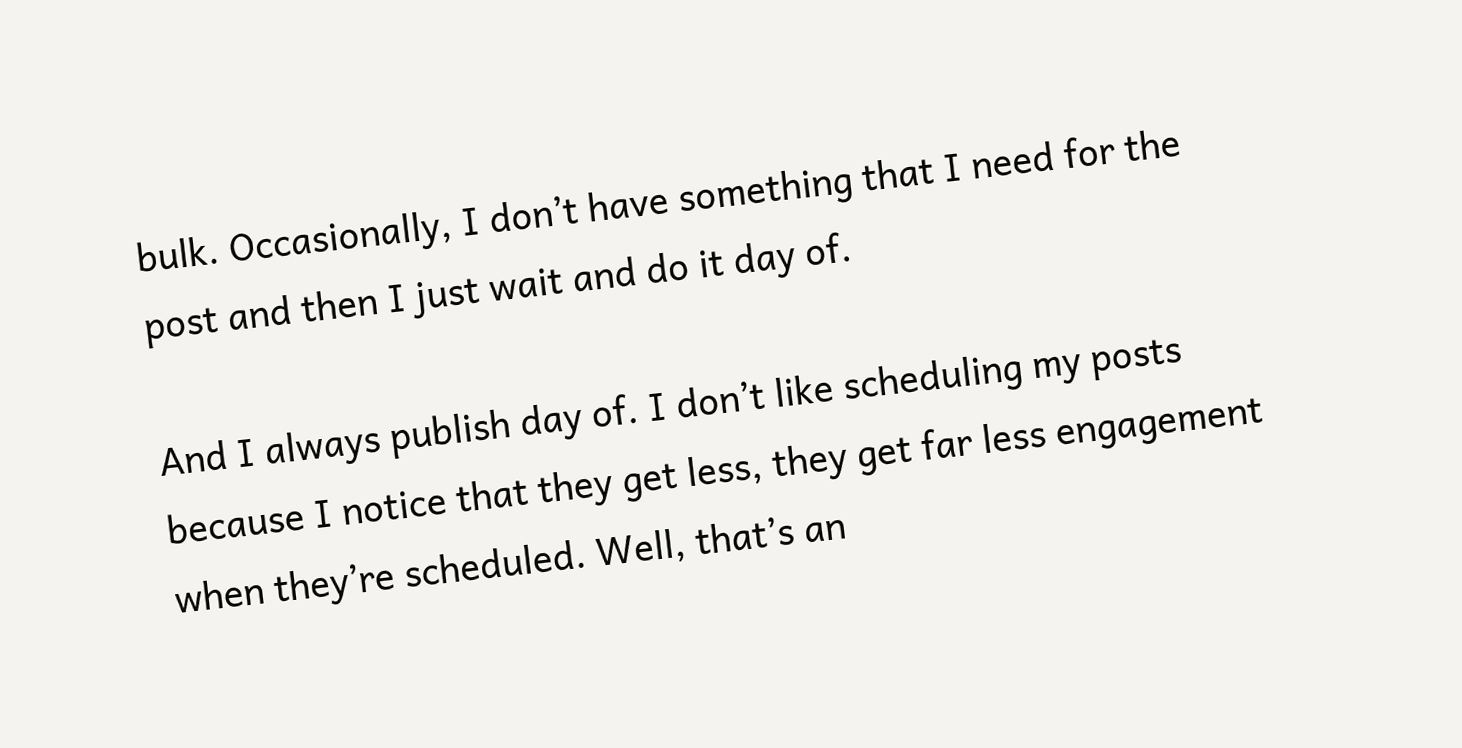bulk. Occasionally, I don’t have something that I need for the post and then I just wait and do it day of.

And I always publish day of. I don’t like scheduling my posts because I notice that they get less, they get far less engagement when they’re scheduled. Well, that’s an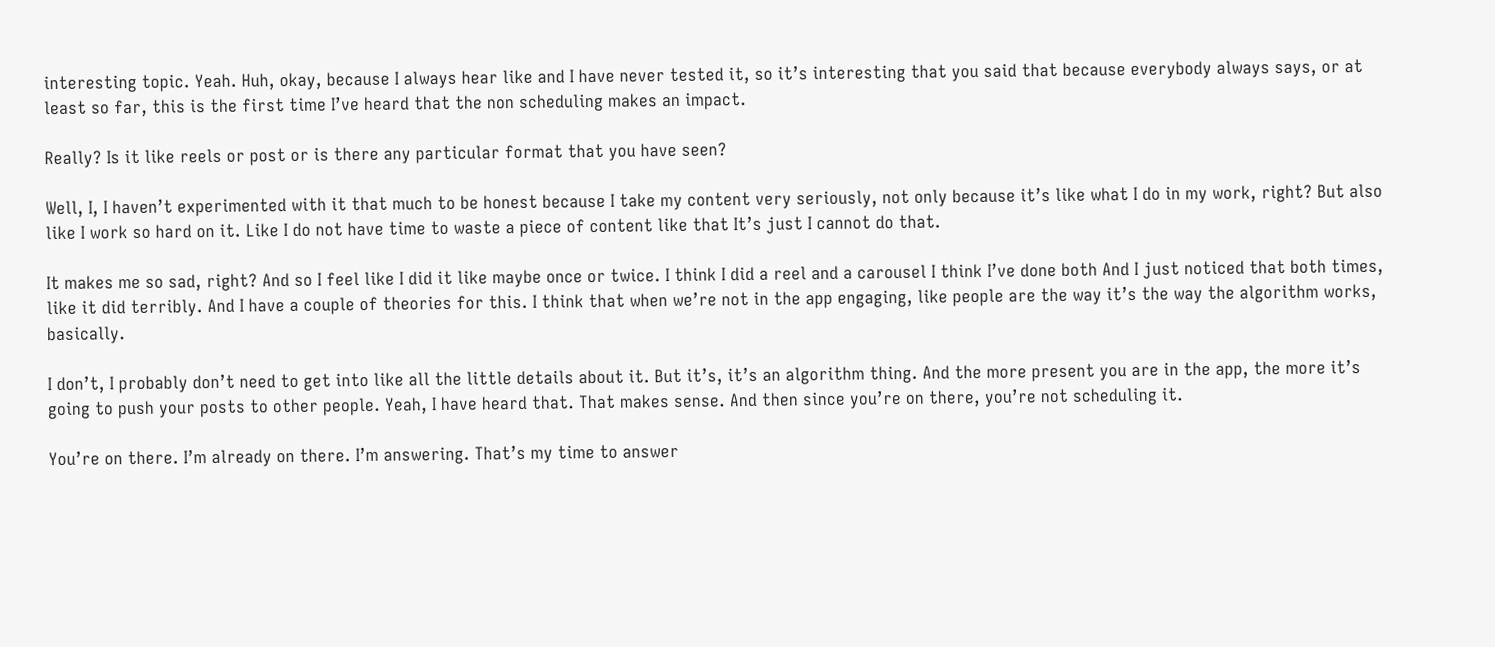interesting topic. Yeah. Huh, okay, because I always hear like and I have never tested it, so it’s interesting that you said that because everybody always says, or at least so far, this is the first time I’ve heard that the non scheduling makes an impact.

Really? Is it like reels or post or is there any particular format that you have seen?

Well, I, I haven’t experimented with it that much to be honest because I take my content very seriously, not only because it’s like what I do in my work, right? But also like I work so hard on it. Like I do not have time to waste a piece of content like that It’s just I cannot do that.

It makes me so sad, right? And so I feel like I did it like maybe once or twice. I think I did a reel and a carousel I think I’ve done both And I just noticed that both times, like it did terribly. And I have a couple of theories for this. I think that when we’re not in the app engaging, like people are the way it’s the way the algorithm works, basically.

I don’t, I probably don’t need to get into like all the little details about it. But it’s, it’s an algorithm thing. And the more present you are in the app, the more it’s going to push your posts to other people. Yeah, I have heard that. That makes sense. And then since you’re on there, you’re not scheduling it.

You’re on there. I’m already on there. I’m answering. That’s my time to answer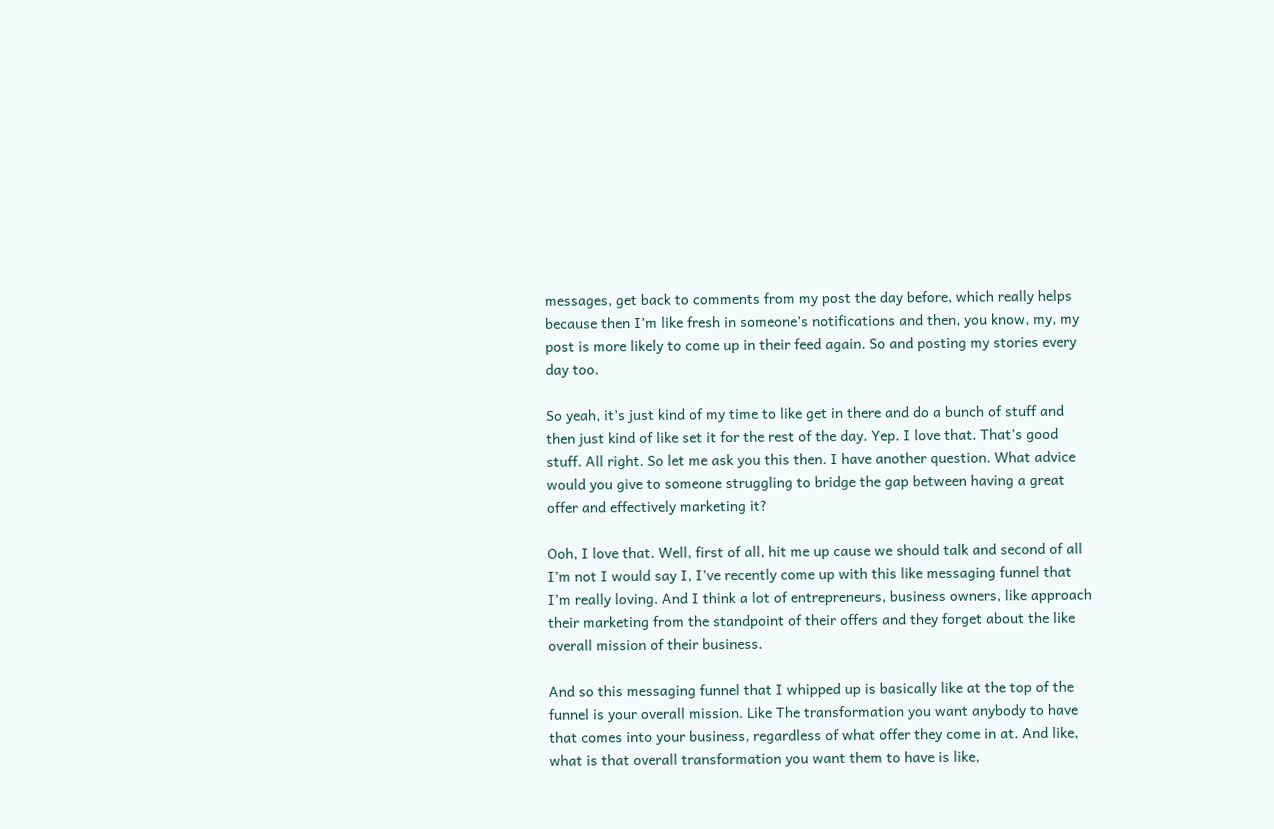messages, get back to comments from my post the day before, which really helps because then I’m like fresh in someone’s notifications and then, you know, my, my post is more likely to come up in their feed again. So and posting my stories every day too.

So yeah, it’s just kind of my time to like get in there and do a bunch of stuff and then just kind of like set it for the rest of the day. Yep. I love that. That’s good stuff. All right. So let me ask you this then. I have another question. What advice would you give to someone struggling to bridge the gap between having a great offer and effectively marketing it?

Ooh, I love that. Well, first of all, hit me up cause we should talk and second of all I’m not I would say I, I’ve recently come up with this like messaging funnel that I’m really loving. And I think a lot of entrepreneurs, business owners, like approach their marketing from the standpoint of their offers and they forget about the like overall mission of their business.

And so this messaging funnel that I whipped up is basically like at the top of the funnel is your overall mission. Like The transformation you want anybody to have that comes into your business, regardless of what offer they come in at. And like, what is that overall transformation you want them to have is like,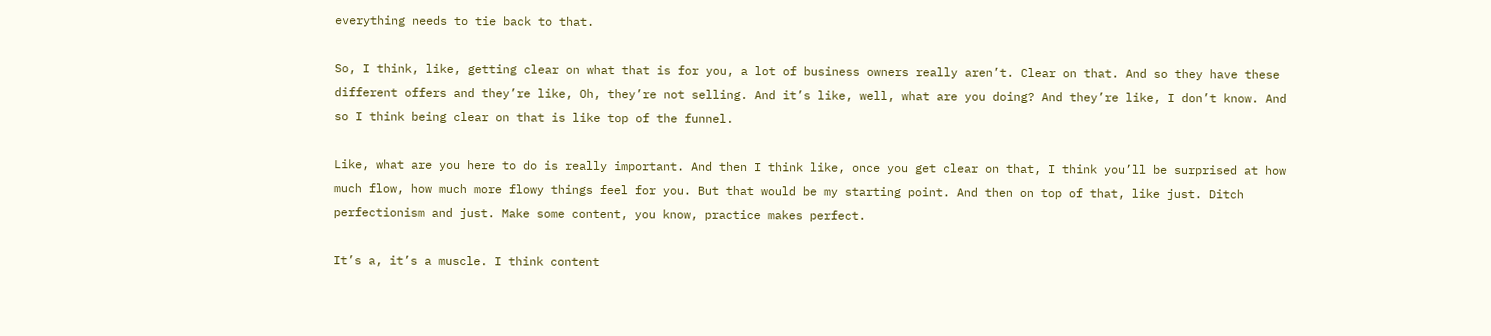everything needs to tie back to that.

So, I think, like, getting clear on what that is for you, a lot of business owners really aren’t. Clear on that. And so they have these different offers and they’re like, Oh, they’re not selling. And it’s like, well, what are you doing? And they’re like, I don’t know. And so I think being clear on that is like top of the funnel.

Like, what are you here to do is really important. And then I think like, once you get clear on that, I think you’ll be surprised at how much flow, how much more flowy things feel for you. But that would be my starting point. And then on top of that, like just. Ditch perfectionism and just. Make some content, you know, practice makes perfect.

It’s a, it’s a muscle. I think content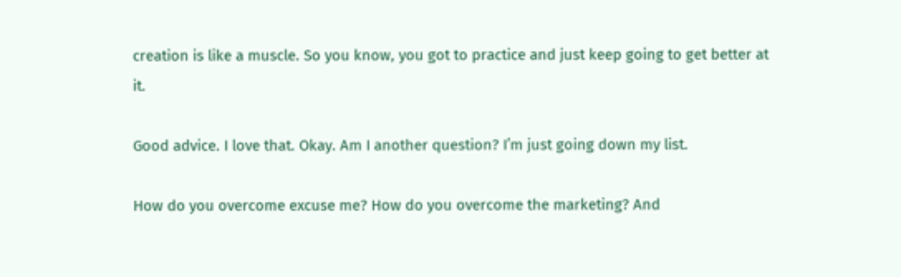creation is like a muscle. So you know, you got to practice and just keep going to get better at it.

Good advice. I love that. Okay. Am I another question? I’m just going down my list.

How do you overcome excuse me? How do you overcome the marketing? And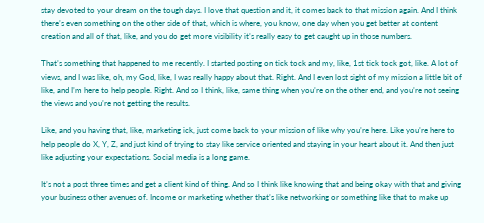stay devoted to your dream on the tough days. I love that question and it, it comes back to that mission again. And I think there’s even something on the other side of that, which is where, you know, one day when you get better at content creation and all of that, like, and you do get more visibility it’s really easy to get caught up in those numbers.

That’s something that happened to me recently. I started posting on tick tock and my, like, 1st tick tock got, like. A lot of views, and I was like, oh, my God, like, I was really happy about that. Right. And I even lost sight of my mission a little bit of like, and I’m here to help people. Right. And so I think, like, same thing when you’re on the other end, and you’re not seeing the views and you’re not getting the results.

Like, and you having that, like, marketing ick, just come back to your mission of like why you’re here. Like you’re here to help people do X, Y, Z, and just kind of trying to stay like service oriented and staying in your heart about it. And then just like adjusting your expectations. Social media is a long game.

It’s not a post three times and get a client kind of thing. And so I think like knowing that and being okay with that and giving your business other avenues of. Income or marketing whether that’s like networking or something like that to make up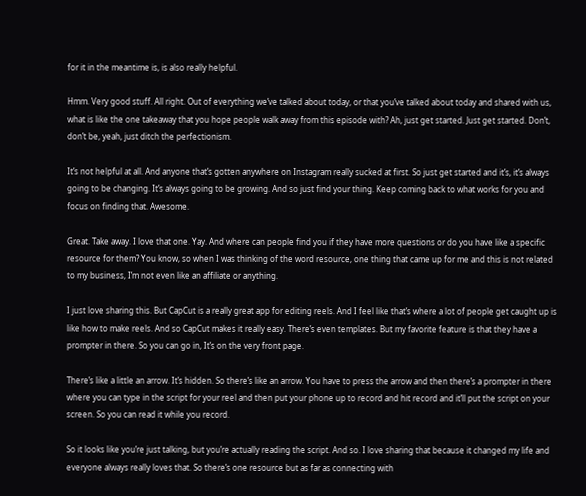for it in the meantime is, is also really helpful.

Hmm. Very good stuff. All right. Out of everything we’ve talked about today, or that you’ve talked about today and shared with us, what is like the one takeaway that you hope people walk away from this episode with? Ah, just get started. Just get started. Don’t, don’t be, yeah, just ditch the perfectionism.

It’s not helpful at all. And anyone that’s gotten anywhere on Instagram really sucked at first. So just get started and it’s, it’s always going to be changing. It’s always going to be growing. And so just find your thing. Keep coming back to what works for you and focus on finding that. Awesome.

Great. Take away. I love that one. Yay. And where can people find you if they have more questions or do you have like a specific resource for them? You know, so when I was thinking of the word resource, one thing that came up for me and this is not related to my business, I’m not even like an affiliate or anything.

I just love sharing this. But CapCut is a really great app for editing reels. And I feel like that’s where a lot of people get caught up is like how to make reels. And so CapCut makes it really easy. There’s even templates. But my favorite feature is that they have a prompter in there. So you can go in, It’s on the very front page.

There’s like a little an arrow. It’s hidden. So there’s like an arrow. You have to press the arrow and then there’s a prompter in there where you can type in the script for your reel and then put your phone up to record and hit record and it’ll put the script on your screen. So you can read it while you record.

So it looks like you’re just talking, but you’re actually reading the script. And so. I love sharing that because it changed my life and everyone always really loves that. So there’s one resource but as far as connecting with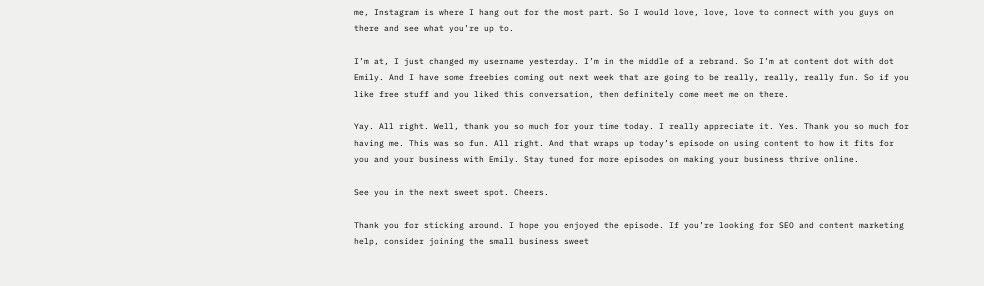me, Instagram is where I hang out for the most part. So I would love, love, love to connect with you guys on there and see what you’re up to.

I’m at, I just changed my username yesterday. I’m in the middle of a rebrand. So I’m at content dot with dot Emily. And I have some freebies coming out next week that are going to be really, really, really fun. So if you like free stuff and you liked this conversation, then definitely come meet me on there.

Yay. All right. Well, thank you so much for your time today. I really appreciate it. Yes. Thank you so much for having me. This was so fun. All right. And that wraps up today’s episode on using content to how it fits for you and your business with Emily. Stay tuned for more episodes on making your business thrive online.

See you in the next sweet spot. Cheers.

Thank you for sticking around. I hope you enjoyed the episode. If you’re looking for SEO and content marketing help, consider joining the small business sweet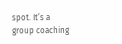spot. It’s a group coaching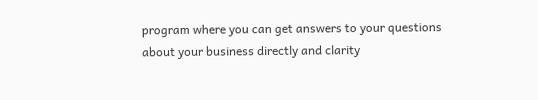program where you can get answers to your questions about your business directly and clarity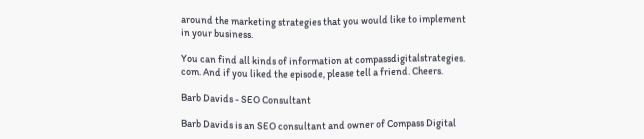around the marketing strategies that you would like to implement in your business.

You can find all kinds of information at compassdigitalstrategies. com. And if you liked the episode, please tell a friend. Cheers.

Barb Davids - SEO Consultant

Barb Davids is an SEO consultant and owner of Compass Digital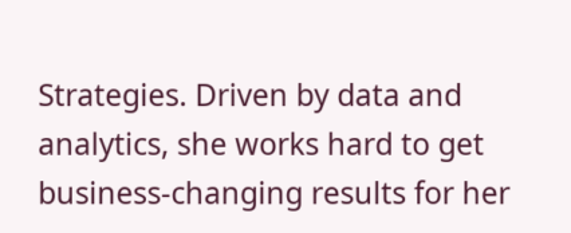Strategies. Driven by data and analytics, she works hard to get business-changing results for her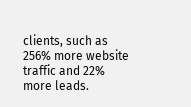clients, such as 256% more website traffic and 22% more leads.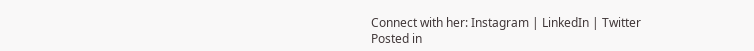Connect with her: Instagram | LinkedIn | Twitter
Posted in